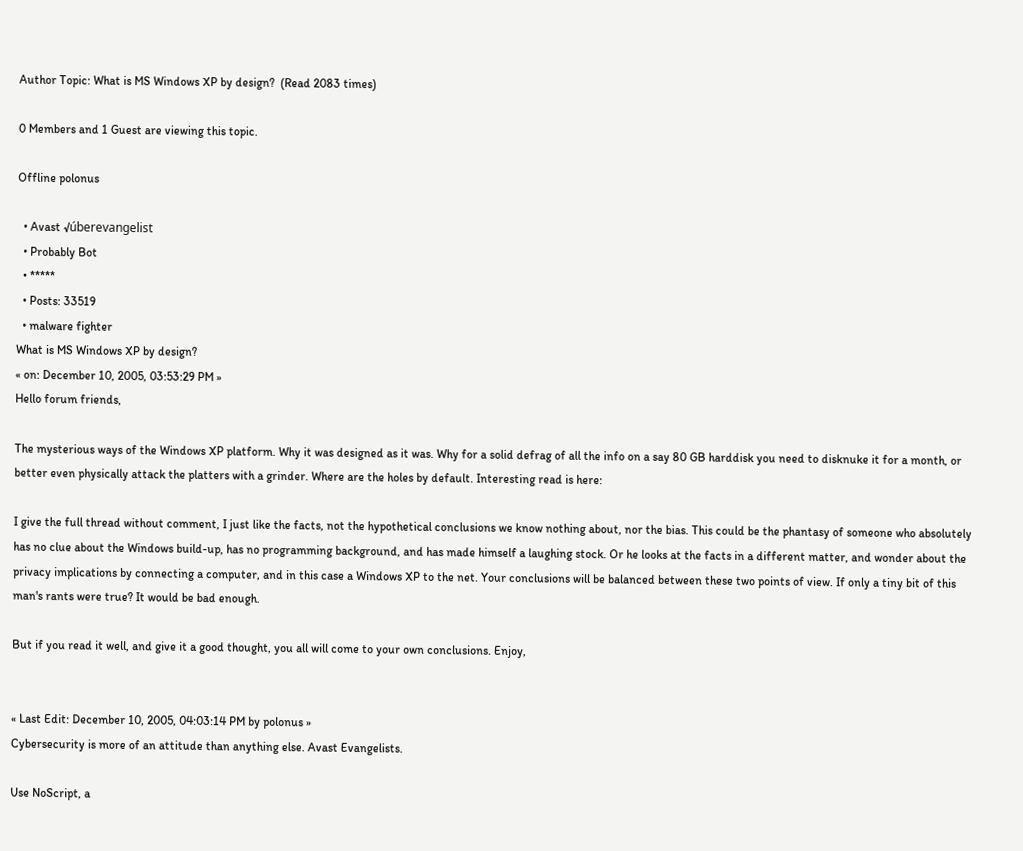Author Topic: What is MS Windows XP by design?  (Read 2083 times)

0 Members and 1 Guest are viewing this topic.

Offline polonus

  • Avast √úberevangelist
  • Probably Bot
  • *****
  • Posts: 33519
  • malware fighter
What is MS Windows XP by design?
« on: December 10, 2005, 03:53:29 PM »
Hello forum friends,

The mysterious ways of the Windows XP platform. Why it was designed as it was. Why for a solid defrag of all the info on a say 80 GB harddisk you need to disknuke it for a month, or better even physically attack the platters with a grinder. Where are the holes by default. Interesting read is here:

I give the full thread without comment, I just like the facts, not the hypothetical conclusions we know nothing about, nor the bias. This could be the phantasy of someone who absolutely has no clue about the Windows build-up, has no programming background, and has made himself a laughing stock. Or he looks at the facts in a different matter, and wonder about the privacy implications by connecting a computer, and in this case a Windows XP to the net. Your conclusions will be balanced between these two points of view. If only a tiny bit of this man's rants were true? It would be bad enough.

But if you read it well, and give it a good thought, you all will come to your own conclusions. Enjoy,


« Last Edit: December 10, 2005, 04:03:14 PM by polonus »
Cybersecurity is more of an attitude than anything else. Avast Evangelists.

Use NoScript, a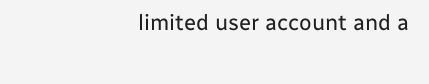limited user account and a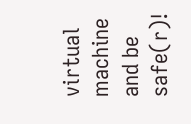virtual machine and be safe(r)!